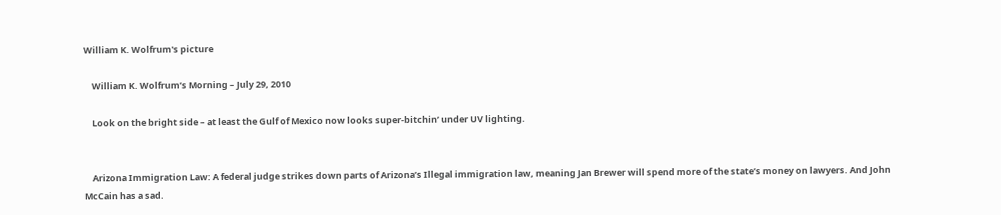William K. Wolfrum's picture

    William K. Wolfrum’s Morning – July 29, 2010

    Look on the bright side – at least the Gulf of Mexico now looks super-bitchin’ under UV lighting.


    Arizona Immigration Law: A federal judge strikes down parts of Arizona’s Illegal immigration law, meaning Jan Brewer will spend more of the state’s money on lawyers. And John McCain has a sad.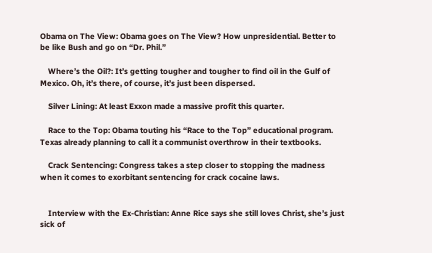Obama on The View: Obama goes on The View? How unpresidential. Better to be like Bush and go on “Dr. Phil.”

    Where’s the Oil?: It’s getting tougher and tougher to find oil in the Gulf of Mexico. Oh, it’s there, of course, it’s just been dispersed.

    Silver Lining: At least Exxon made a massive profit this quarter.

    Race to the Top: Obama touting his “Race to the Top” educational program. Texas already planning to call it a communist overthrow in their textbooks.

    Crack Sentencing: Congress takes a step closer to stopping the madness when it comes to exorbitant sentencing for crack cocaine laws.


    Interview with the Ex-Christian: Anne Rice says she still loves Christ, she’s just sick of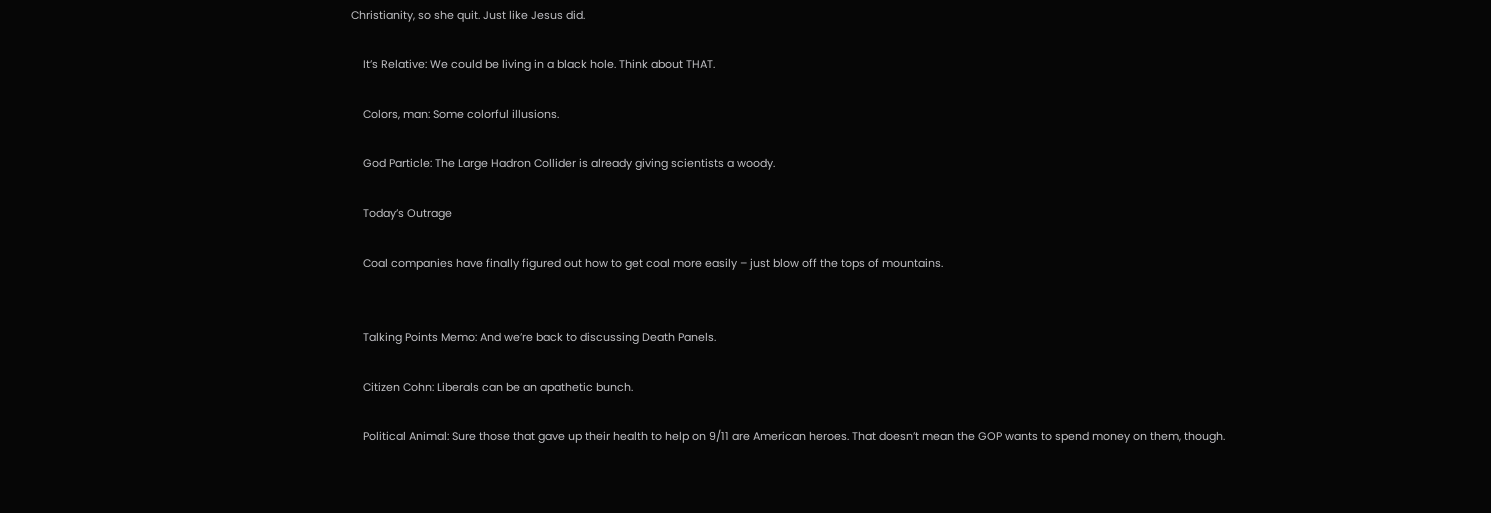Christianity, so she quit. Just like Jesus did.

    It’s Relative: We could be living in a black hole. Think about THAT.

    Colors, man: Some colorful illusions.

    God Particle: The Large Hadron Collider is already giving scientists a woody.

    Today’s Outrage

    Coal companies have finally figured out how to get coal more easily – just blow off the tops of mountains.


    Talking Points Memo: And we’re back to discussing Death Panels.

    Citizen Cohn: Liberals can be an apathetic bunch.

    Political Animal: Sure those that gave up their health to help on 9/11 are American heroes. That doesn’t mean the GOP wants to spend money on them, though.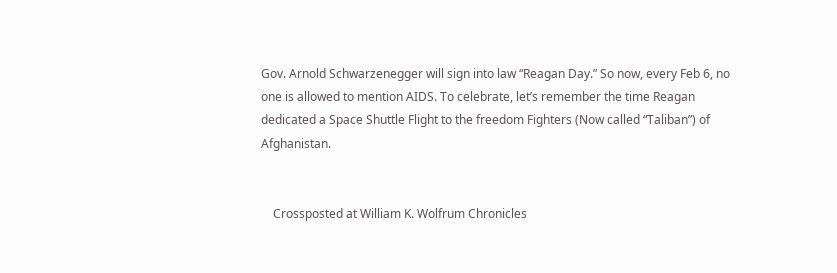Gov. Arnold Schwarzenegger will sign into law “Reagan Day.” So now, every Feb 6, no one is allowed to mention AIDS. To celebrate, let’s remember the time Reagan dedicated a Space Shuttle Flight to the freedom Fighters (Now called “Taliban”) of Afghanistan.


    Crossposted at William K. Wolfrum Chronicles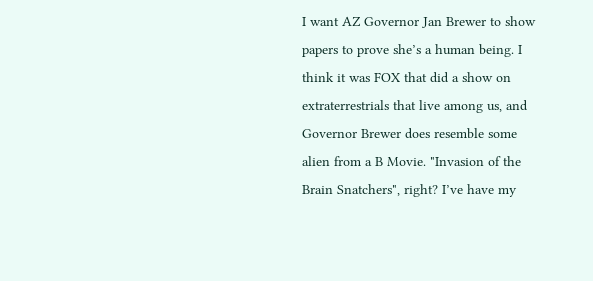I want AZ Governor Jan Brewer to show papers to prove she’s a human being. I think it was FOX that did a show on extraterrestrials that live among us, and Governor Brewer does resemble some alien from a B Movie. "Invasion of the Brain Snatchers", right? I’ve have my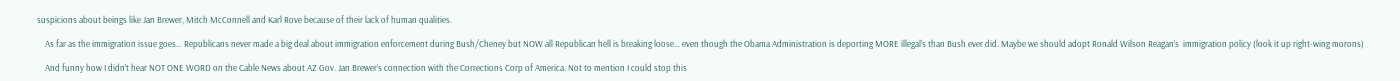suspicions about beings like Jan Brewer, Mitch McConnell and Karl Rove because of their lack of human qualities.

    As far as the immigration issue goes… Republicans never made a big deal about immigration enforcement during Bush/Cheney but NOW all Republican hell is breaking loose… even though the Obama Administration is deporting MORE illegal’s than Bush ever did. Maybe we should adopt Ronald Wilson Reagan’s  immigration policy (look it up right-wing morons)

    And funny how I didn’t hear NOT ONE WORD on the Cable News about AZ Gov. Jan Brewer’s connection with the Corrections Corp of America. Not to mention I could stop this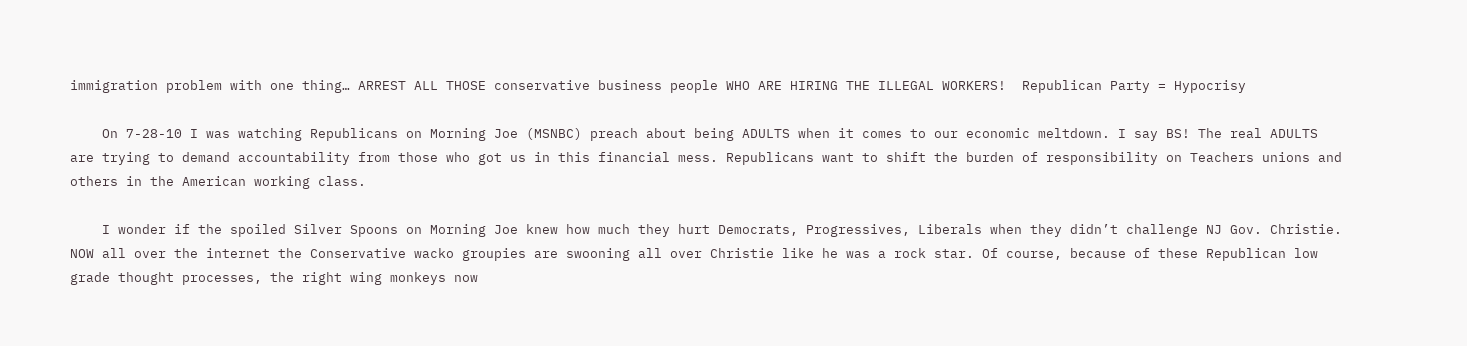immigration problem with one thing… ARREST ALL THOSE conservative business people WHO ARE HIRING THE ILLEGAL WORKERS!  Republican Party = Hypocrisy

    On 7-28-10 I was watching Republicans on Morning Joe (MSNBC) preach about being ADULTS when it comes to our economic meltdown. I say BS! The real ADULTS are trying to demand accountability from those who got us in this financial mess. Republicans want to shift the burden of responsibility on Teachers unions and others in the American working class.

    I wonder if the spoiled Silver Spoons on Morning Joe knew how much they hurt Democrats, Progressives, Liberals when they didn’t challenge NJ Gov. Christie. NOW all over the internet the Conservative wacko groupies are swooning all over Christie like he was a rock star. Of course, because of these Republican low grade thought processes, the right wing monkeys now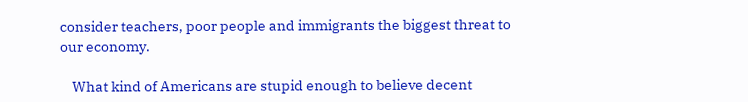consider teachers, poor people and immigrants the biggest threat to our economy.

    What kind of Americans are stupid enough to believe decent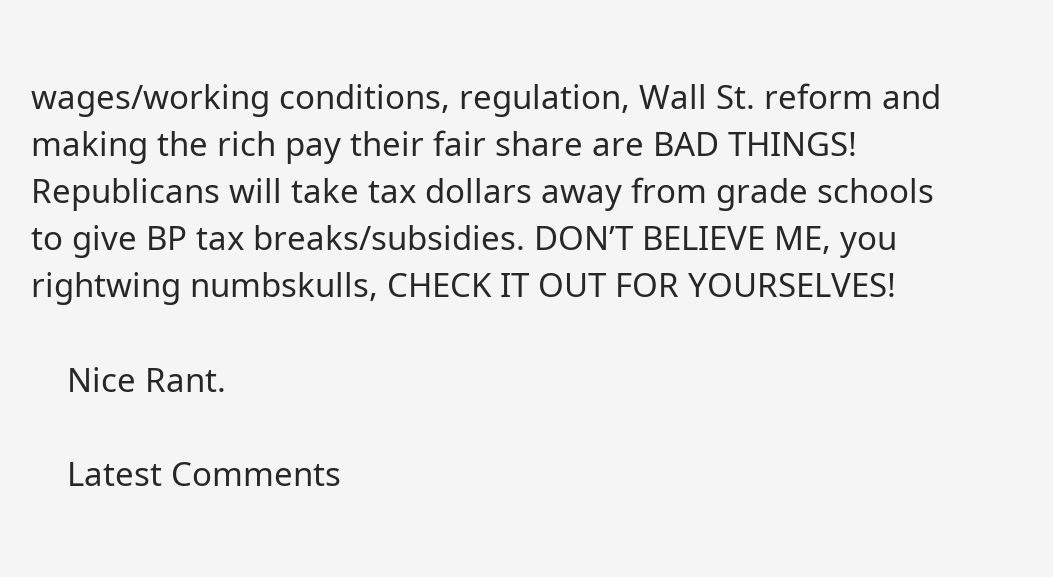wages/working conditions, regulation, Wall St. reform and making the rich pay their fair share are BAD THINGS! Republicans will take tax dollars away from grade schools to give BP tax breaks/subsidies. DON’T BELIEVE ME, you rightwing numbskulls, CHECK IT OUT FOR YOURSELVES!

    Nice Rant.

    Latest Comments